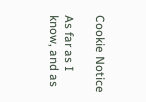Cookie Notice

As far as I know, and as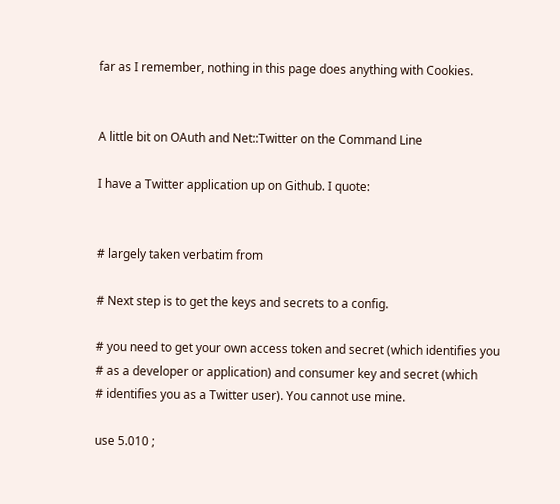far as I remember, nothing in this page does anything with Cookies.


A little bit on OAuth and Net::Twitter on the Command Line

I have a Twitter application up on Github. I quote:


# largely taken verbatim from

# Next step is to get the keys and secrets to a config.

# you need to get your own access token and secret (which identifies you
# as a developer or application) and consumer key and secret (which
# identifies you as a Twitter user). You cannot use mine.

use 5.010 ;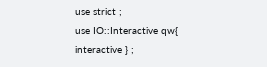use strict ;
use IO::Interactive qw{ interactive } ;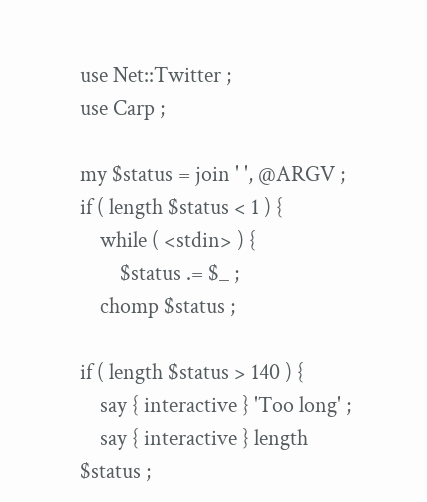use Net::Twitter ;
use Carp ;

my $status = join ' ', @ARGV ;
if ( length $status < 1 ) {
    while ( <stdin> ) {
        $status .= $_ ;
    chomp $status ;

if ( length $status > 140 ) {
    say { interactive } 'Too long' ;
    say { interactive } length $status ;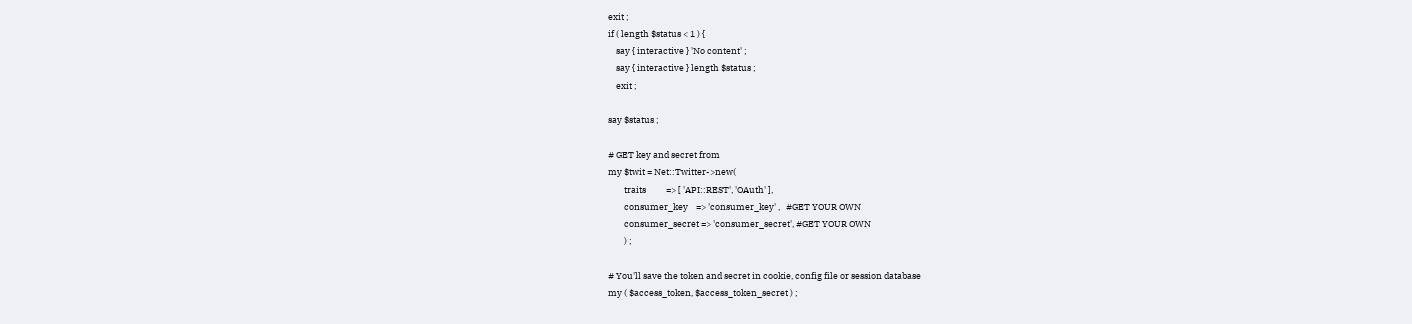exit ;
if ( length $status < 1 ) {
    say { interactive } 'No content' ;
    say { interactive } length $status ;
    exit ;

say $status ;

# GET key and secret from
my $twit = Net::Twitter->new(
        traits          => [ 'API::REST', 'OAuth' ],
        consumer_key    => 'consumer_key' ,   #GET YOUR OWN
        consumer_secret => 'consumer_secret', #GET YOUR OWN
        ) ;

# You'll save the token and secret in cookie, config file or session database
my ( $access_token, $access_token_secret ) ;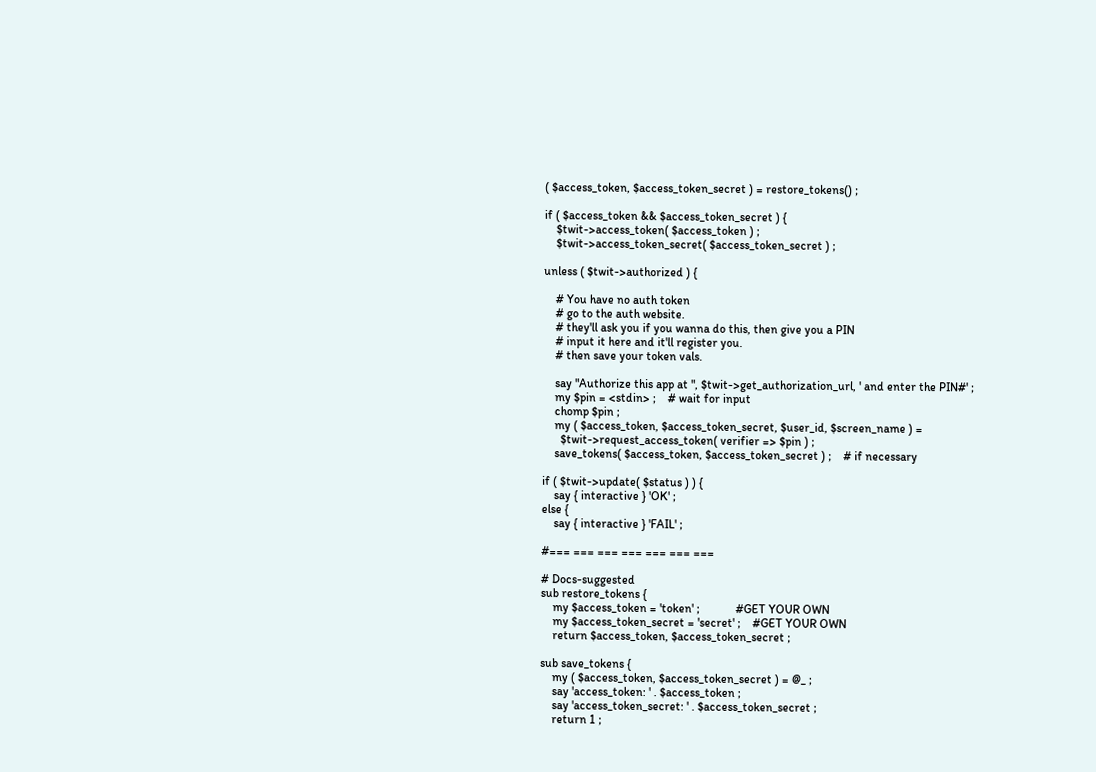( $access_token, $access_token_secret ) = restore_tokens() ;

if ( $access_token && $access_token_secret ) {
    $twit->access_token( $access_token ) ;
    $twit->access_token_secret( $access_token_secret ) ;

unless ( $twit->authorized ) {

    # You have no auth token
    # go to the auth website.
    # they'll ask you if you wanna do this, then give you a PIN
    # input it here and it'll register you.
    # then save your token vals.

    say "Authorize this app at ", $twit->get_authorization_url, ' and enter the PIN#' ;
    my $pin = <stdin> ;    # wait for input
    chomp $pin ;
    my ( $access_token, $access_token_secret, $user_id, $screen_name ) =
      $twit->request_access_token( verifier => $pin ) ;
    save_tokens( $access_token, $access_token_secret ) ;    # if necessary

if ( $twit->update( $status ) ) {
    say { interactive } 'OK' ;
else {
    say { interactive } 'FAIL' ;

#=== === === === === === ===

# Docs-suggested
sub restore_tokens {
    my $access_token = 'token' ;            #GET YOUR OWN
    my $access_token_secret = 'secret' ;    #GET YOUR OWN
    return $access_token, $access_token_secret ;

sub save_tokens {
    my ( $access_token, $access_token_secret ) = @_ ;
    say 'access_token: ' . $access_token ;
    say 'access_token_secret: ' . $access_token_secret ;
    return 1 ;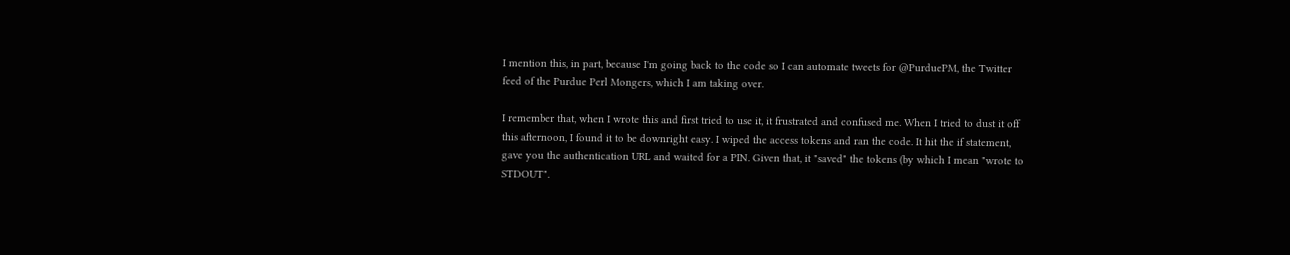I mention this, in part, because I'm going back to the code so I can automate tweets for @PurduePM, the Twitter feed of the Purdue Perl Mongers, which I am taking over.

I remember that, when I wrote this and first tried to use it, it frustrated and confused me. When I tried to dust it off this afternoon, I found it to be downright easy. I wiped the access tokens and ran the code. It hit the if statement, gave you the authentication URL and waited for a PIN. Given that, it "saved" the tokens (by which I mean "wrote to STDOUT".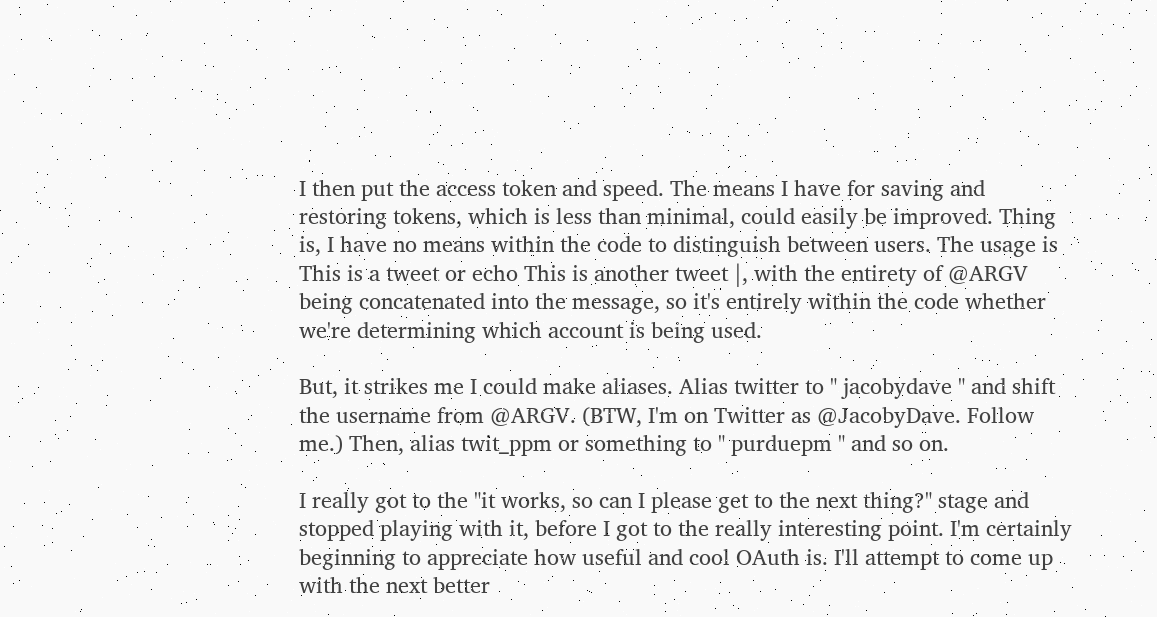I then put the access token and speed. The means I have for saving and restoring tokens, which is less than minimal, could easily be improved. Thing is, I have no means within the code to distinguish between users. The usage is This is a tweet or echo This is another tweet |, with the entirety of @ARGV being concatenated into the message, so it's entirely within the code whether we're determining which account is being used.

But, it strikes me I could make aliases. Alias twitter to " jacobydave " and shift the username from @ARGV. (BTW, I'm on Twitter as @JacobyDave. Follow me.) Then, alias twit_ppm or something to " purduepm " and so on.

I really got to the "it works, so can I please get to the next thing?" stage and stopped playing with it, before I got to the really interesting point. I'm certainly beginning to appreciate how useful and cool OAuth is. I'll attempt to come up with the next better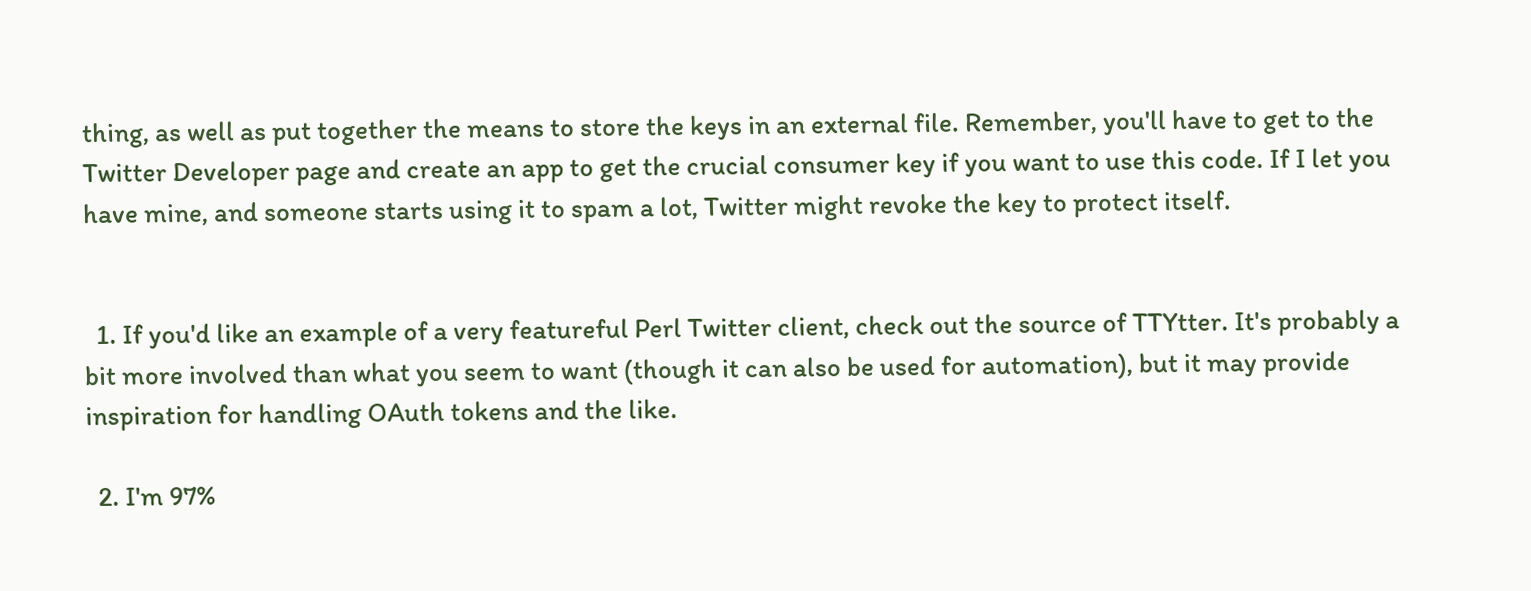thing, as well as put together the means to store the keys in an external file. Remember, you'll have to get to the Twitter Developer page and create an app to get the crucial consumer key if you want to use this code. If I let you have mine, and someone starts using it to spam a lot, Twitter might revoke the key to protect itself.


  1. If you'd like an example of a very featureful Perl Twitter client, check out the source of TTYtter. It's probably a bit more involved than what you seem to want (though it can also be used for automation), but it may provide inspiration for handling OAuth tokens and the like.

  2. I'm 97%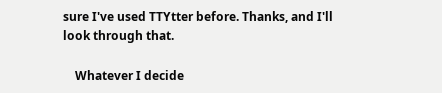sure I've used TTYtter before. Thanks, and I'll look through that.

    Whatever I decide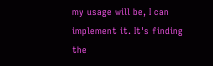my usage will be, I can implement it. It's finding the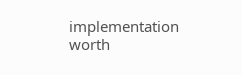implementation worth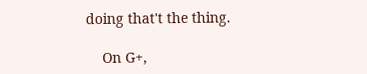doing that't the thing.

    On G+,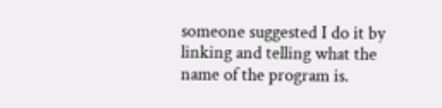someone suggested I do it by linking and telling what the name of the program is.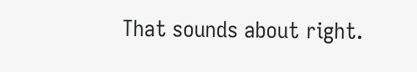That sounds about right.